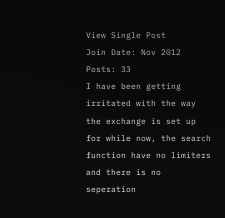View Single Post
Join Date: Nov 2012
Posts: 33
I have been getting irritated with the way the exchange is set up for while now, the search function have no limiters and there is no seperation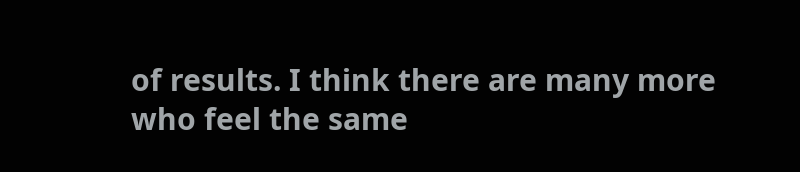of results. I think there are many more who feel the same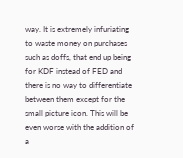way. It is extremely infuriating to waste money on purchases such as doffs, that end up being for KDF instead of FED and there is no way to differentiate between them except for the small picture icon. This will be even worse with the addition of a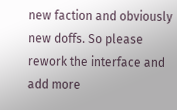new faction and obviously new doffs. So please rework the interface and add more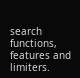search functions, features and limiters.